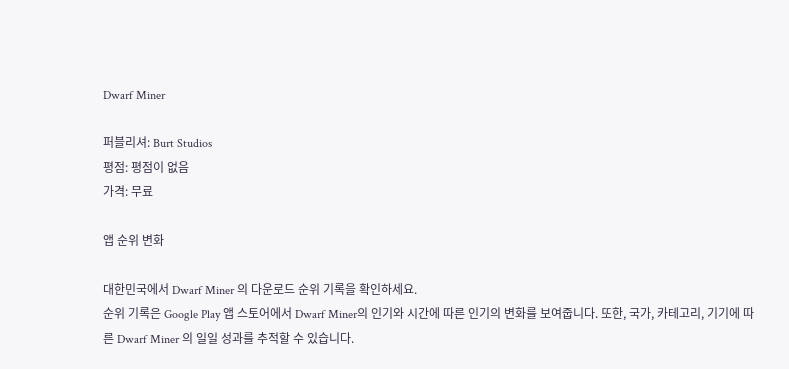Dwarf Miner

퍼블리셔: Burt Studios
평점: 평점이 없음
가격: 무료

앱 순위 변화

대한민국에서 Dwarf Miner 의 다운로드 순위 기록을 확인하세요.
순위 기록은 Google Play 앱 스토어에서 Dwarf Miner의 인기와 시간에 따른 인기의 변화를 보여줍니다. 또한, 국가, 카테고리, 기기에 따른 Dwarf Miner 의 일일 성과를 추적할 수 있습니다.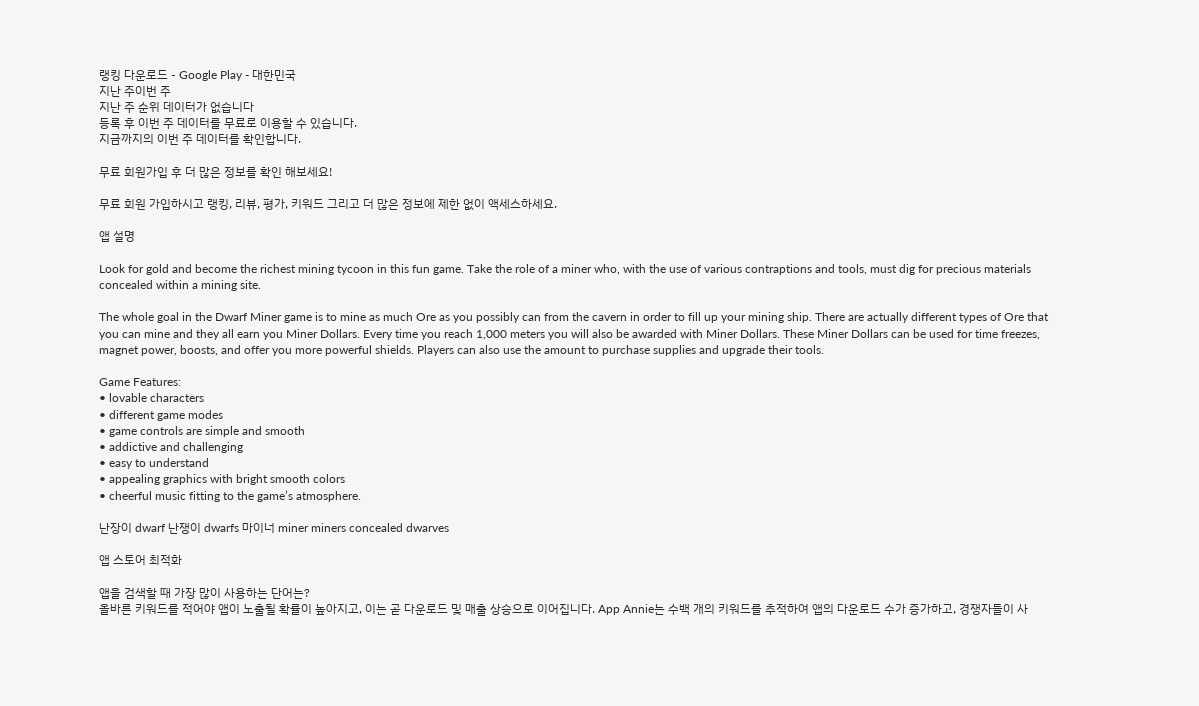랭킹 다운로드 - Google Play - 대한민국
지난 주이번 주
지난 주 순위 데이터가 없습니다
등록 후 이번 주 데이터를 무료로 이용할 수 있습니다.
지금까지의 이번 주 데이터를 확인합니다.

무료 회원가입 후 더 많은 정보를 확인 해보세요!

무료 회원 가입하시고 랭킹, 리뷰, 평가, 키워드 그리고 더 많은 정보에 제한 없이 액세스하세요.

앱 설명

Look for gold and become the richest mining tycoon in this fun game. Take the role of a miner who, with the use of various contraptions and tools, must dig for precious materials concealed within a mining site.

The whole goal in the Dwarf Miner game is to mine as much Ore as you possibly can from the cavern in order to fill up your mining ship. There are actually different types of Ore that you can mine and they all earn you Miner Dollars. Every time you reach 1,000 meters you will also be awarded with Miner Dollars. These Miner Dollars can be used for time freezes, magnet power, boosts, and offer you more powerful shields. Players can also use the amount to purchase supplies and upgrade their tools.

Game Features:
• lovable characters
• different game modes
• game controls are simple and smooth
• addictive and challenging
• easy to understand
• appealing graphics with bright smooth colors
• cheerful music fitting to the game’s atmosphere.

난장이 dwarf 난쟁이 dwarfs 마이너 miner miners concealed dwarves

앱 스토어 최적화

앱을 검색할 때 가장 많이 사용하는 단어는?
올바른 키워드를 적어야 앱이 노출될 확률이 높아지고, 이는 곧 다운로드 및 매출 상승으로 이어집니다. App Annie는 수백 개의 키워드를 추적하여 앱의 다운로드 수가 증가하고, 경쟁자들이 사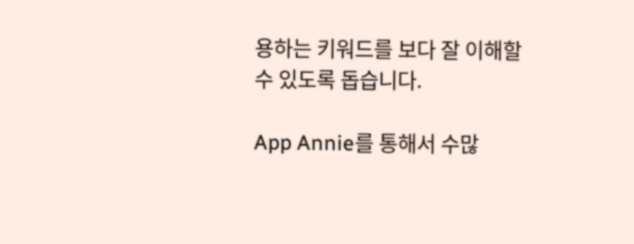용하는 키워드를 보다 잘 이해할 수 있도록 돕습니다.

App Annie를 통해서 수많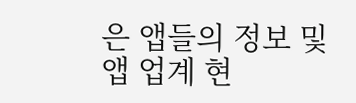은 앱들의 정보 및 앱 업계 현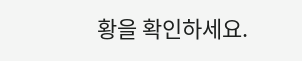황을 확인하세요.